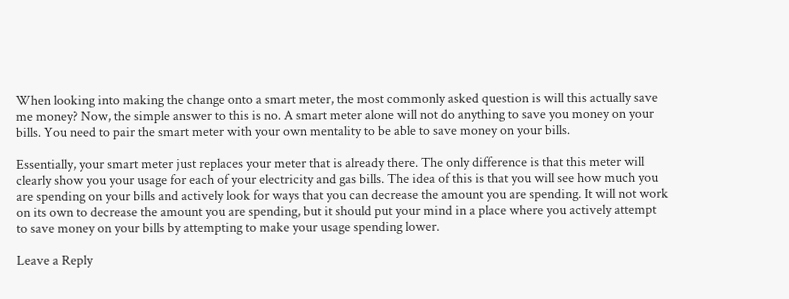When looking into making the change onto a smart meter, the most commonly asked question is will this actually save me money? Now, the simple answer to this is no. A smart meter alone will not do anything to save you money on your bills. You need to pair the smart meter with your own mentality to be able to save money on your bills.

Essentially, your smart meter just replaces your meter that is already there. The only difference is that this meter will clearly show you your usage for each of your electricity and gas bills. The idea of this is that you will see how much you are spending on your bills and actively look for ways that you can decrease the amount you are spending. It will not work on its own to decrease the amount you are spending, but it should put your mind in a place where you actively attempt to save money on your bills by attempting to make your usage spending lower.

Leave a Reply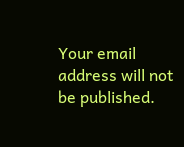Your email address will not be published.